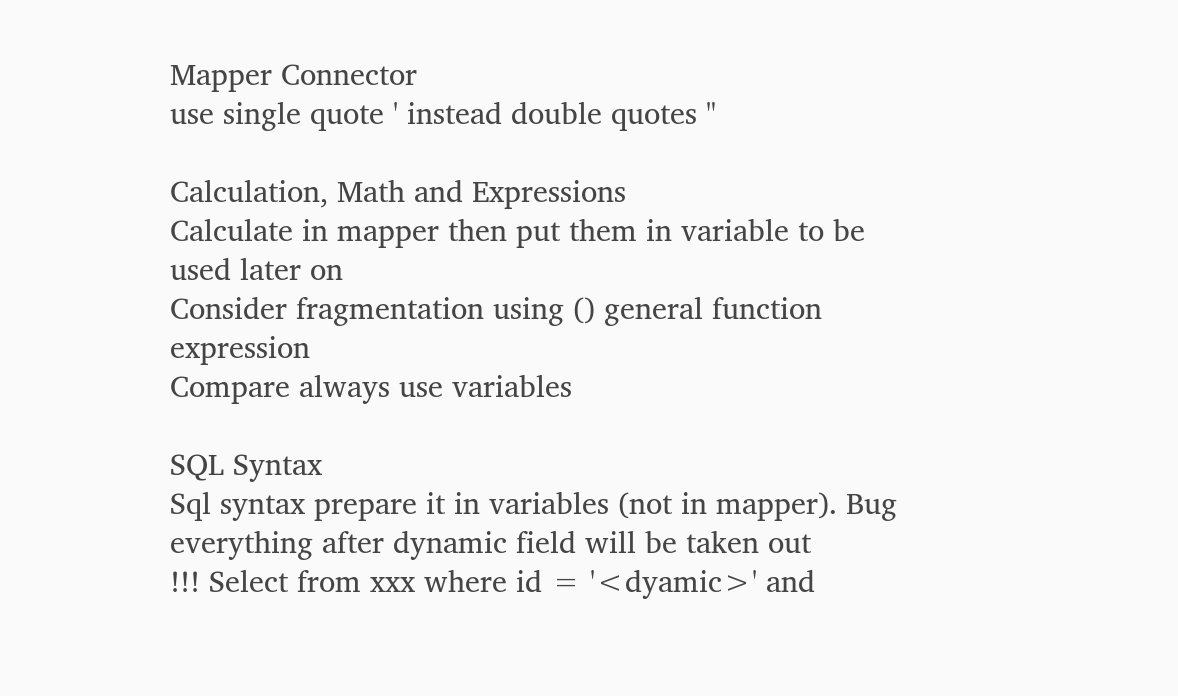Mapper Connector
use single quote ' instead double quotes "

Calculation, Math and Expressions
Calculate in mapper then put them in variable to be used later on
Consider fragmentation using () general function expression
Compare always use variables

SQL Syntax
Sql syntax prepare it in variables (not in mapper). Bug everything after dynamic field will be taken out
!!! Select from xxx where id = '<dyamic>' and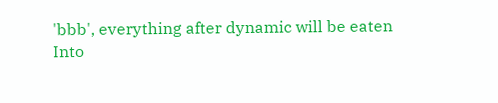'bbb', everything after dynamic will be eaten
Into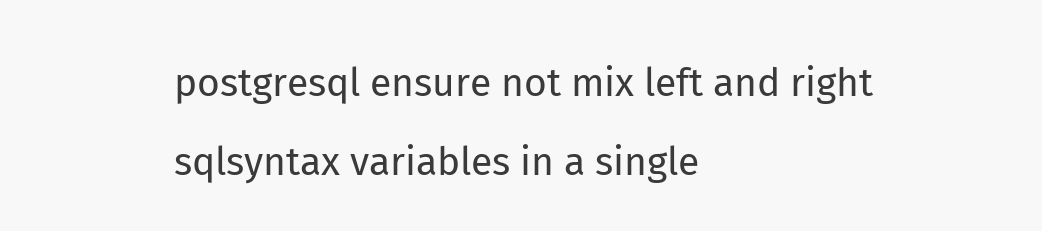postgresql ensure not mix left and right sqlsyntax variables in a single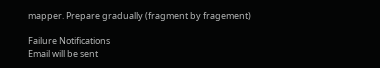mapper. Prepare gradually (fragment by fragement)

Failure Notifications
Email will be sent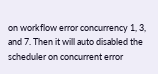on workflow error concurrency 1, 3, and 7. Then it will auto disabled the scheduler on concurrent error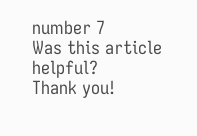number 7
Was this article helpful?
Thank you!